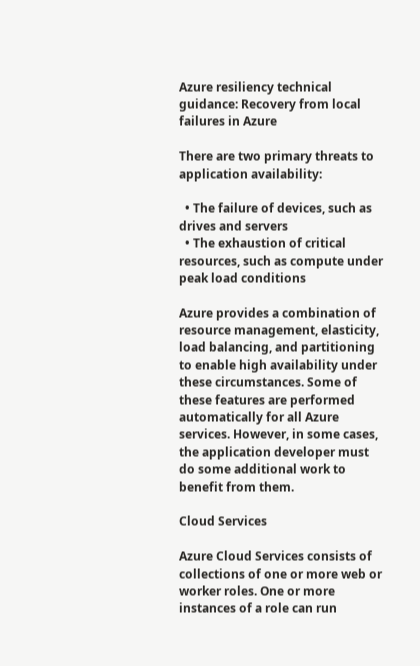Azure resiliency technical guidance: Recovery from local failures in Azure

There are two primary threats to application availability:

  • The failure of devices, such as drives and servers
  • The exhaustion of critical resources, such as compute under peak load conditions

Azure provides a combination of resource management, elasticity, load balancing, and partitioning to enable high availability under these circumstances. Some of these features are performed automatically for all Azure services. However, in some cases, the application developer must do some additional work to benefit from them.

Cloud Services

Azure Cloud Services consists of collections of one or more web or worker roles. One or more instances of a role can run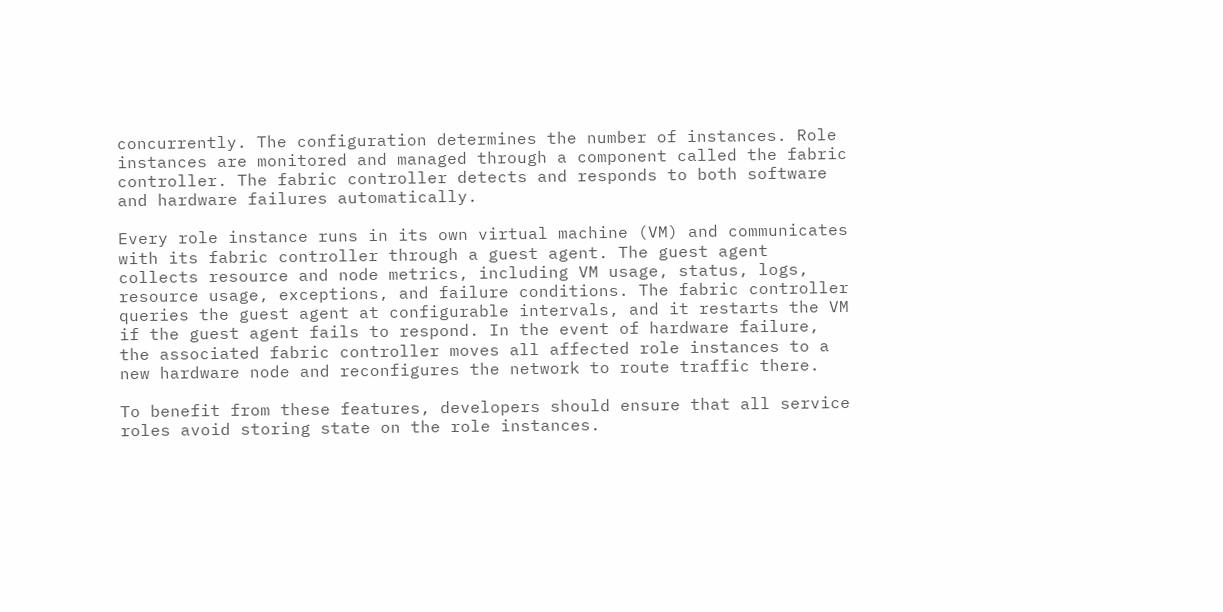concurrently. The configuration determines the number of instances. Role instances are monitored and managed through a component called the fabric controller. The fabric controller detects and responds to both software and hardware failures automatically.

Every role instance runs in its own virtual machine (VM) and communicates with its fabric controller through a guest agent. The guest agent collects resource and node metrics, including VM usage, status, logs, resource usage, exceptions, and failure conditions. The fabric controller queries the guest agent at configurable intervals, and it restarts the VM if the guest agent fails to respond. In the event of hardware failure, the associated fabric controller moves all affected role instances to a new hardware node and reconfigures the network to route traffic there.

To benefit from these features, developers should ensure that all service roles avoid storing state on the role instances.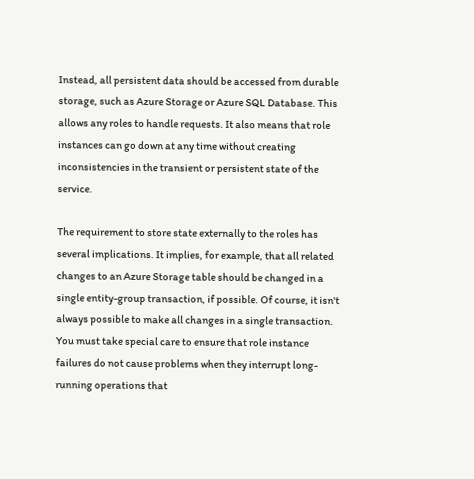Instead, all persistent data should be accessed from durable storage, such as Azure Storage or Azure SQL Database. This allows any roles to handle requests. It also means that role instances can go down at any time without creating inconsistencies in the transient or persistent state of the service.

The requirement to store state externally to the roles has several implications. It implies, for example, that all related changes to an Azure Storage table should be changed in a single entity-group transaction, if possible. Of course, it isn't always possible to make all changes in a single transaction. You must take special care to ensure that role instance failures do not cause problems when they interrupt long-running operations that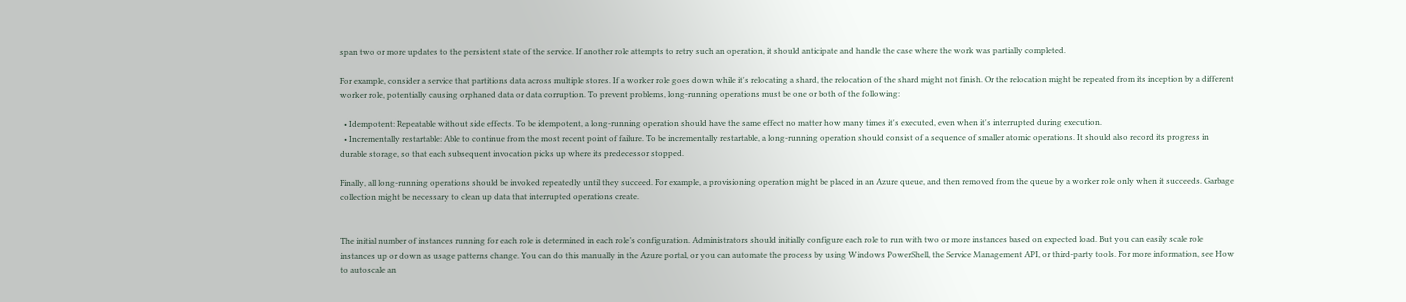span two or more updates to the persistent state of the service. If another role attempts to retry such an operation, it should anticipate and handle the case where the work was partially completed.

For example, consider a service that partitions data across multiple stores. If a worker role goes down while it's relocating a shard, the relocation of the shard might not finish. Or the relocation might be repeated from its inception by a different worker role, potentially causing orphaned data or data corruption. To prevent problems, long-running operations must be one or both of the following:

  • Idempotent: Repeatable without side effects. To be idempotent, a long-running operation should have the same effect no matter how many times it's executed, even when it's interrupted during execution.
  • Incrementally restartable: Able to continue from the most recent point of failure. To be incrementally restartable, a long-running operation should consist of a sequence of smaller atomic operations. It should also record its progress in durable storage, so that each subsequent invocation picks up where its predecessor stopped.

Finally, all long-running operations should be invoked repeatedly until they succeed. For example, a provisioning operation might be placed in an Azure queue, and then removed from the queue by a worker role only when it succeeds. Garbage collection might be necessary to clean up data that interrupted operations create.


The initial number of instances running for each role is determined in each role’s configuration. Administrators should initially configure each role to run with two or more instances based on expected load. But you can easily scale role instances up or down as usage patterns change. You can do this manually in the Azure portal, or you can automate the process by using Windows PowerShell, the Service Management API, or third-party tools. For more information, see How to autoscale an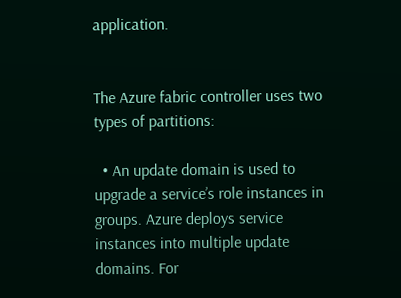application.


The Azure fabric controller uses two types of partitions:

  • An update domain is used to upgrade a service’s role instances in groups. Azure deploys service instances into multiple update domains. For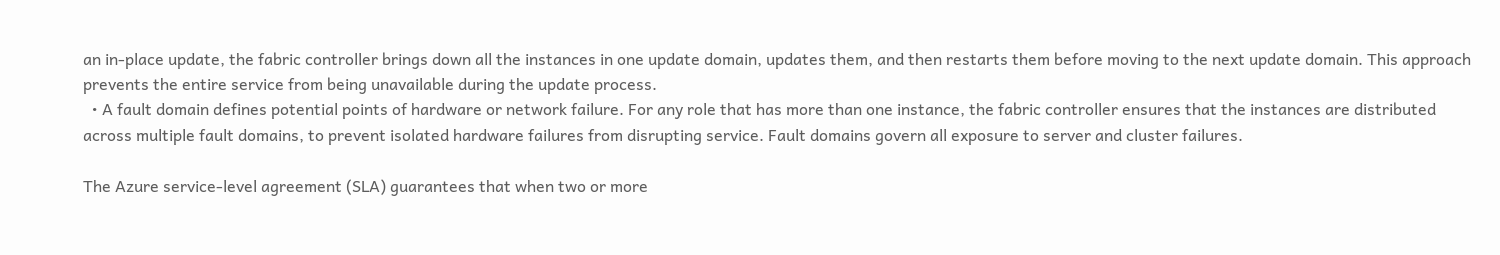an in-place update, the fabric controller brings down all the instances in one update domain, updates them, and then restarts them before moving to the next update domain. This approach prevents the entire service from being unavailable during the update process.
  • A fault domain defines potential points of hardware or network failure. For any role that has more than one instance, the fabric controller ensures that the instances are distributed across multiple fault domains, to prevent isolated hardware failures from disrupting service. Fault domains govern all exposure to server and cluster failures.

The Azure service-level agreement (SLA) guarantees that when two or more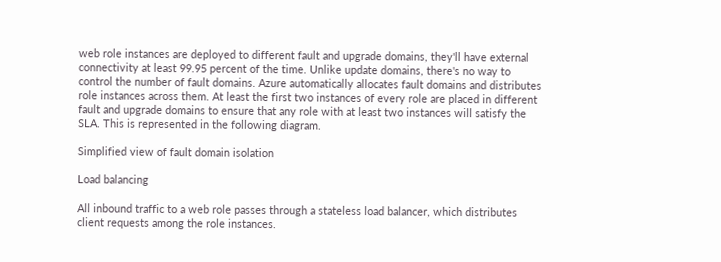web role instances are deployed to different fault and upgrade domains, they'll have external connectivity at least 99.95 percent of the time. Unlike update domains, there's no way to control the number of fault domains. Azure automatically allocates fault domains and distributes role instances across them. At least the first two instances of every role are placed in different fault and upgrade domains to ensure that any role with at least two instances will satisfy the SLA. This is represented in the following diagram.

Simplified view of fault domain isolation

Load balancing

All inbound traffic to a web role passes through a stateless load balancer, which distributes client requests among the role instances.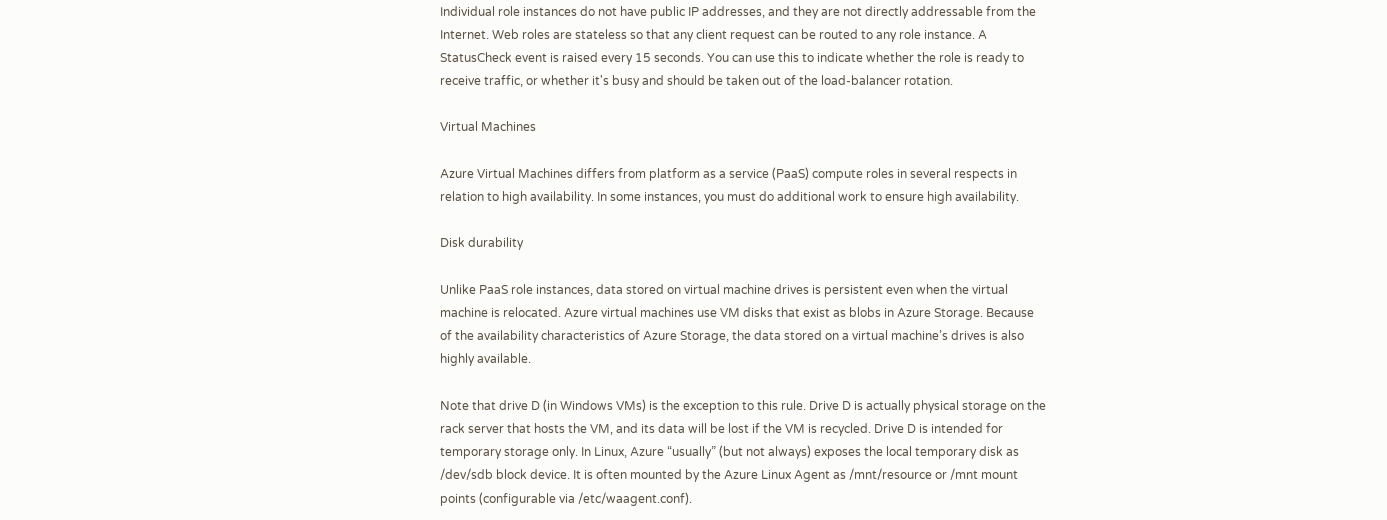Individual role instances do not have public IP addresses, and they are not directly addressable from the Internet. Web roles are stateless so that any client request can be routed to any role instance. A StatusCheck event is raised every 15 seconds. You can use this to indicate whether the role is ready to receive traffic, or whether it's busy and should be taken out of the load-balancer rotation.

Virtual Machines

Azure Virtual Machines differs from platform as a service (PaaS) compute roles in several respects in relation to high availability. In some instances, you must do additional work to ensure high availability.

Disk durability

Unlike PaaS role instances, data stored on virtual machine drives is persistent even when the virtual machine is relocated. Azure virtual machines use VM disks that exist as blobs in Azure Storage. Because of the availability characteristics of Azure Storage, the data stored on a virtual machine’s drives is also highly available.

Note that drive D (in Windows VMs) is the exception to this rule. Drive D is actually physical storage on the rack server that hosts the VM, and its data will be lost if the VM is recycled. Drive D is intended for temporary storage only. In Linux, Azure “usually” (but not always) exposes the local temporary disk as /dev/sdb block device. It is often mounted by the Azure Linux Agent as /mnt/resource or /mnt mount points (configurable via /etc/waagent.conf).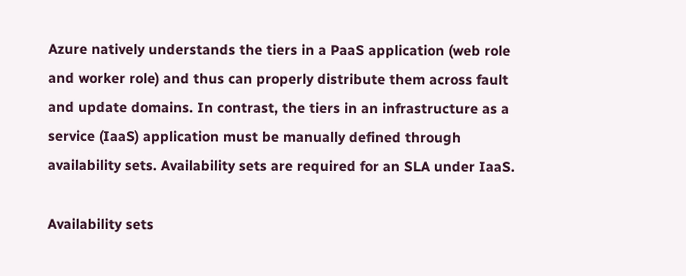Azure natively understands the tiers in a PaaS application (web role and worker role) and thus can properly distribute them across fault and update domains. In contrast, the tiers in an infrastructure as a service (IaaS) application must be manually defined through availability sets. Availability sets are required for an SLA under IaaS.

Availability sets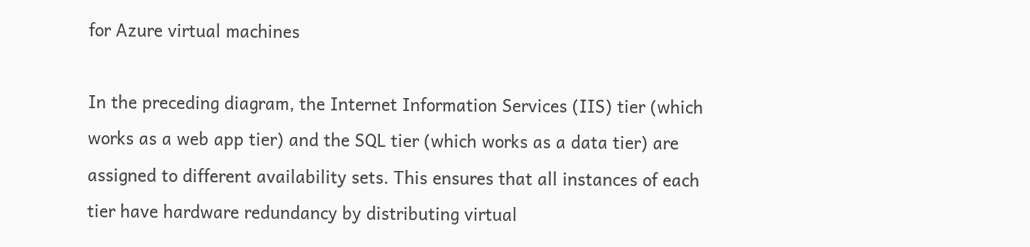for Azure virtual machines

In the preceding diagram, the Internet Information Services (IIS) tier (which works as a web app tier) and the SQL tier (which works as a data tier) are assigned to different availability sets. This ensures that all instances of each tier have hardware redundancy by distributing virtual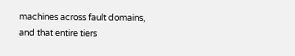machines across fault domains, and that entire tiers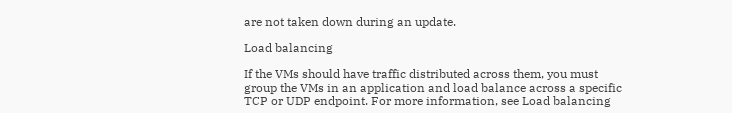are not taken down during an update.

Load balancing

If the VMs should have traffic distributed across them, you must group the VMs in an application and load balance across a specific TCP or UDP endpoint. For more information, see Load balancing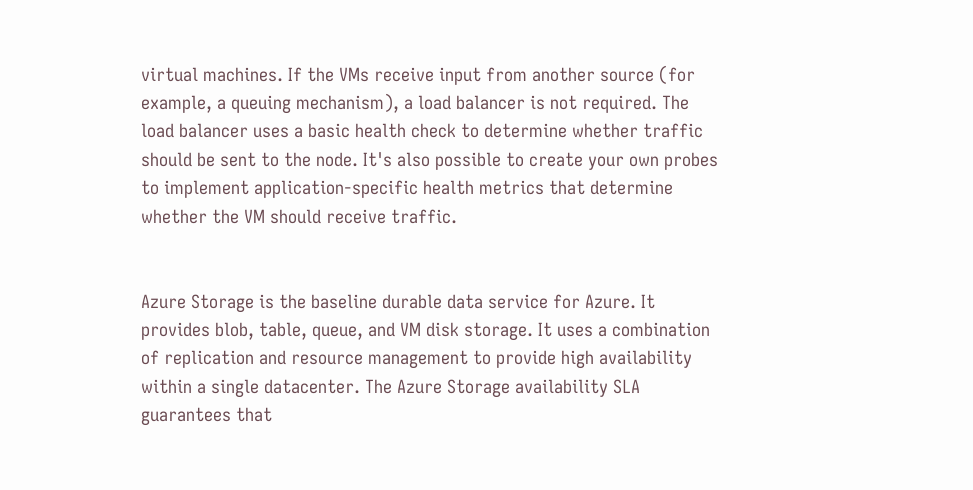virtual machines. If the VMs receive input from another source (for example, a queuing mechanism), a load balancer is not required. The load balancer uses a basic health check to determine whether traffic should be sent to the node. It's also possible to create your own probes to implement application-specific health metrics that determine whether the VM should receive traffic.


Azure Storage is the baseline durable data service for Azure. It provides blob, table, queue, and VM disk storage. It uses a combination of replication and resource management to provide high availability within a single datacenter. The Azure Storage availability SLA guarantees that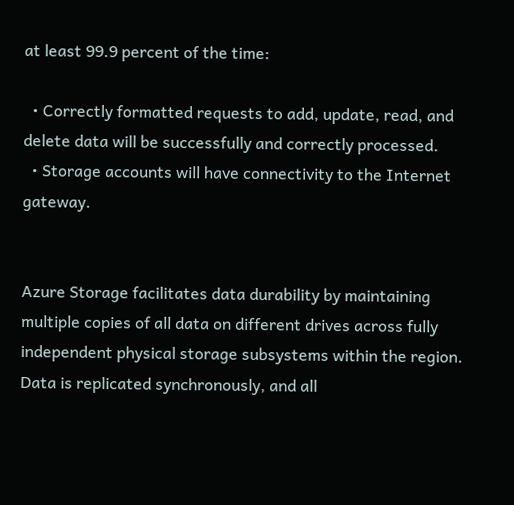at least 99.9 percent of the time:

  • Correctly formatted requests to add, update, read, and delete data will be successfully and correctly processed.
  • Storage accounts will have connectivity to the Internet gateway.


Azure Storage facilitates data durability by maintaining multiple copies of all data on different drives across fully independent physical storage subsystems within the region. Data is replicated synchronously, and all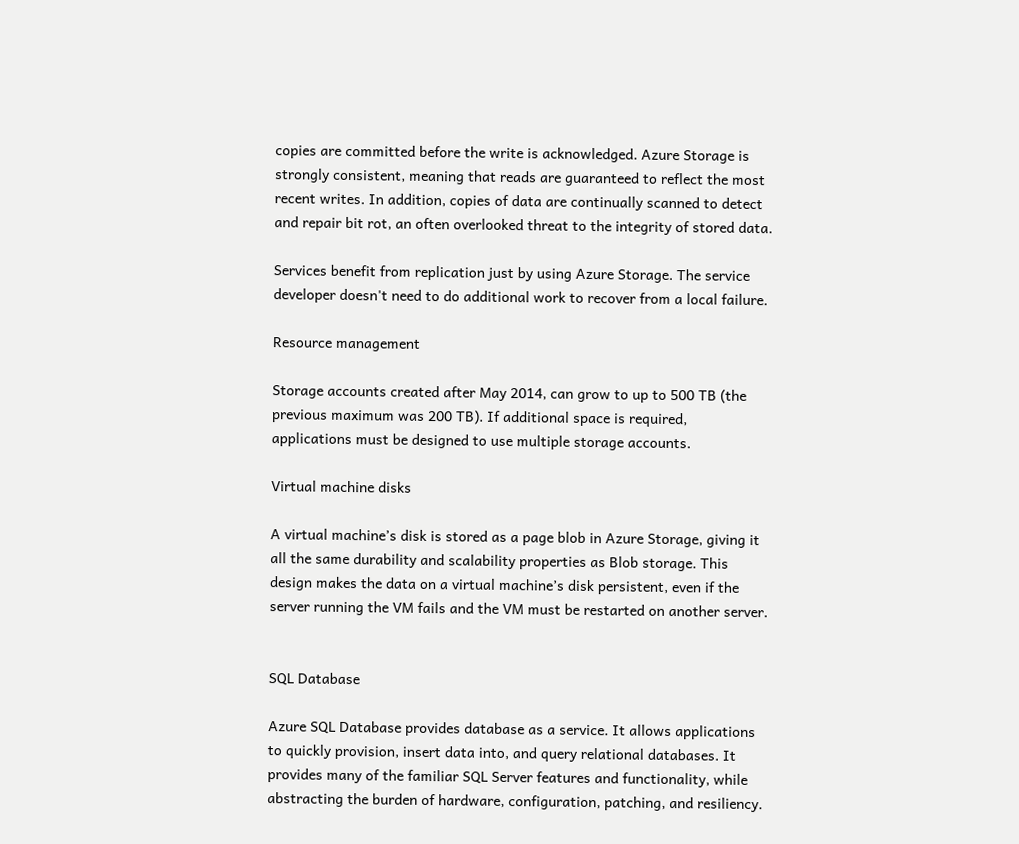copies are committed before the write is acknowledged. Azure Storage is strongly consistent, meaning that reads are guaranteed to reflect the most recent writes. In addition, copies of data are continually scanned to detect and repair bit rot, an often overlooked threat to the integrity of stored data.

Services benefit from replication just by using Azure Storage. The service developer doesn't need to do additional work to recover from a local failure.

Resource management

Storage accounts created after May 2014, can grow to up to 500 TB (the previous maximum was 200 TB). If additional space is required, applications must be designed to use multiple storage accounts.

Virtual machine disks

A virtual machine’s disk is stored as a page blob in Azure Storage, giving it all the same durability and scalability properties as Blob storage. This design makes the data on a virtual machine’s disk persistent, even if the server running the VM fails and the VM must be restarted on another server.


SQL Database

Azure SQL Database provides database as a service. It allows applications to quickly provision, insert data into, and query relational databases. It provides many of the familiar SQL Server features and functionality, while abstracting the burden of hardware, configuration, patching, and resiliency.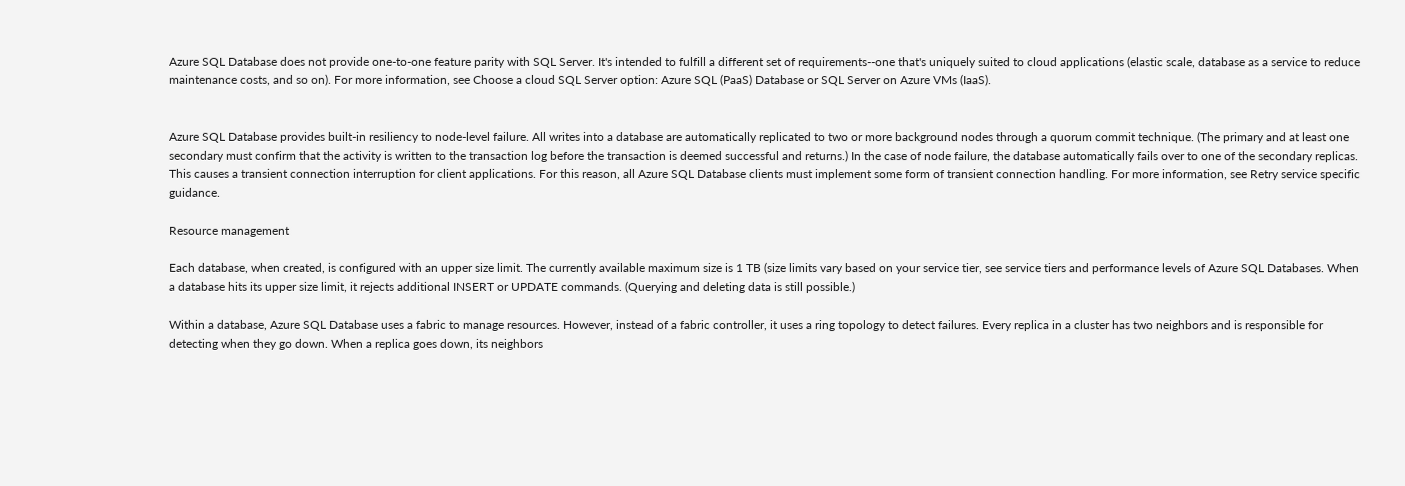Azure SQL Database does not provide one-to-one feature parity with SQL Server. It's intended to fulfill a different set of requirements--one that's uniquely suited to cloud applications (elastic scale, database as a service to reduce maintenance costs, and so on). For more information, see Choose a cloud SQL Server option: Azure SQL (PaaS) Database or SQL Server on Azure VMs (IaaS).


Azure SQL Database provides built-in resiliency to node-level failure. All writes into a database are automatically replicated to two or more background nodes through a quorum commit technique. (The primary and at least one secondary must confirm that the activity is written to the transaction log before the transaction is deemed successful and returns.) In the case of node failure, the database automatically fails over to one of the secondary replicas. This causes a transient connection interruption for client applications. For this reason, all Azure SQL Database clients must implement some form of transient connection handling. For more information, see Retry service specific guidance.

Resource management

Each database, when created, is configured with an upper size limit. The currently available maximum size is 1 TB (size limits vary based on your service tier, see service tiers and performance levels of Azure SQL Databases. When a database hits its upper size limit, it rejects additional INSERT or UPDATE commands. (Querying and deleting data is still possible.)

Within a database, Azure SQL Database uses a fabric to manage resources. However, instead of a fabric controller, it uses a ring topology to detect failures. Every replica in a cluster has two neighbors and is responsible for detecting when they go down. When a replica goes down, its neighbors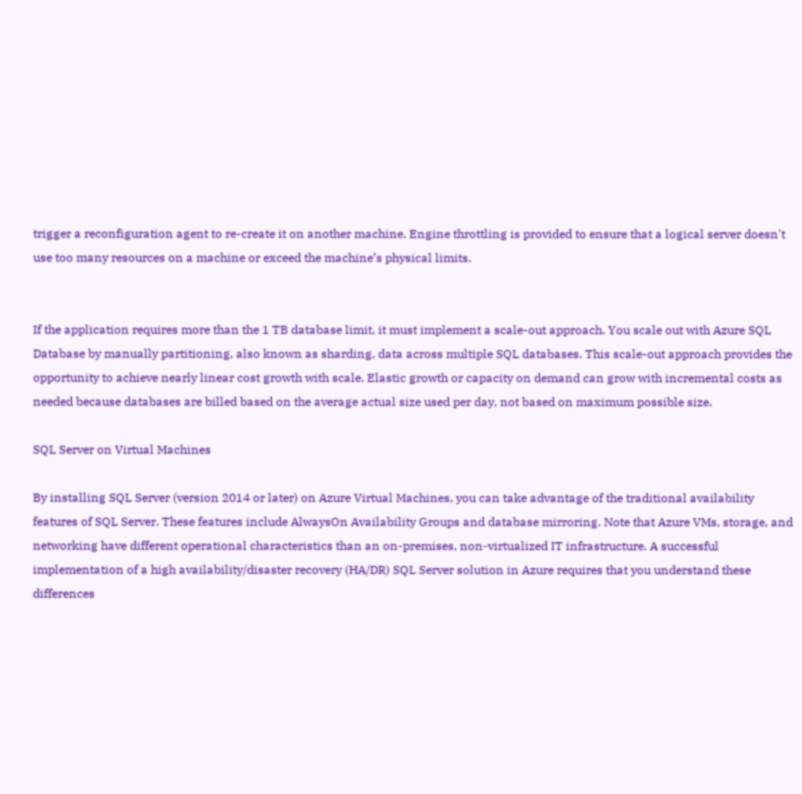trigger a reconfiguration agent to re-create it on another machine. Engine throttling is provided to ensure that a logical server doesn't use too many resources on a machine or exceed the machine’s physical limits.


If the application requires more than the 1 TB database limit, it must implement a scale-out approach. You scale out with Azure SQL Database by manually partitioning, also known as sharding, data across multiple SQL databases. This scale-out approach provides the opportunity to achieve nearly linear cost growth with scale. Elastic growth or capacity on demand can grow with incremental costs as needed because databases are billed based on the average actual size used per day, not based on maximum possible size.

SQL Server on Virtual Machines

By installing SQL Server (version 2014 or later) on Azure Virtual Machines, you can take advantage of the traditional availability features of SQL Server. These features include AlwaysOn Availability Groups and database mirroring. Note that Azure VMs, storage, and networking have different operational characteristics than an on-premises, non-virtualized IT infrastructure. A successful implementation of a high availability/disaster recovery (HA/DR) SQL Server solution in Azure requires that you understand these differences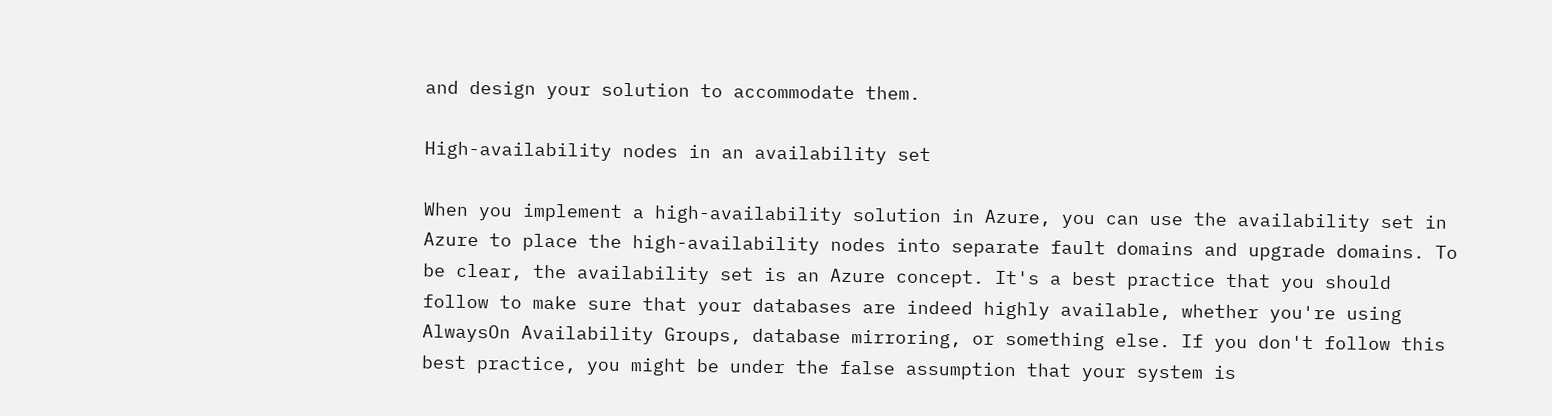and design your solution to accommodate them.

High-availability nodes in an availability set

When you implement a high-availability solution in Azure, you can use the availability set in Azure to place the high-availability nodes into separate fault domains and upgrade domains. To be clear, the availability set is an Azure concept. It's a best practice that you should follow to make sure that your databases are indeed highly available, whether you're using AlwaysOn Availability Groups, database mirroring, or something else. If you don't follow this best practice, you might be under the false assumption that your system is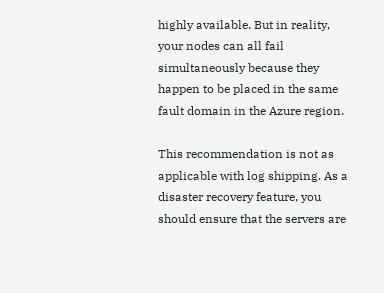highly available. But in reality, your nodes can all fail simultaneously because they happen to be placed in the same fault domain in the Azure region.

This recommendation is not as applicable with log shipping. As a disaster recovery feature, you should ensure that the servers are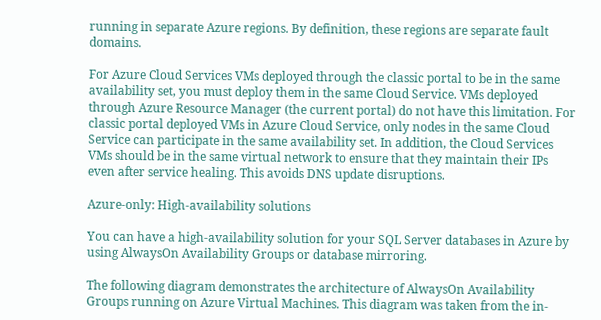running in separate Azure regions. By definition, these regions are separate fault domains.

For Azure Cloud Services VMs deployed through the classic portal to be in the same availability set, you must deploy them in the same Cloud Service. VMs deployed through Azure Resource Manager (the current portal) do not have this limitation. For classic portal deployed VMs in Azure Cloud Service, only nodes in the same Cloud Service can participate in the same availability set. In addition, the Cloud Services VMs should be in the same virtual network to ensure that they maintain their IPs even after service healing. This avoids DNS update disruptions.

Azure-only: High-availability solutions

You can have a high-availability solution for your SQL Server databases in Azure by using AlwaysOn Availability Groups or database mirroring.

The following diagram demonstrates the architecture of AlwaysOn Availability Groups running on Azure Virtual Machines. This diagram was taken from the in-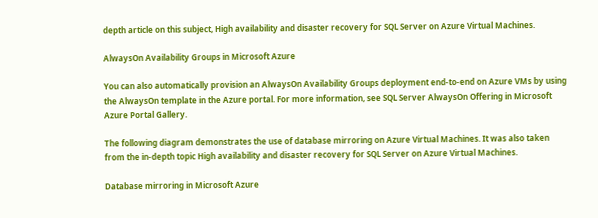depth article on this subject, High availability and disaster recovery for SQL Server on Azure Virtual Machines.

AlwaysOn Availability Groups in Microsoft Azure

You can also automatically provision an AlwaysOn Availability Groups deployment end-to-end on Azure VMs by using the AlwaysOn template in the Azure portal. For more information, see SQL Server AlwaysOn Offering in Microsoft Azure Portal Gallery.

The following diagram demonstrates the use of database mirroring on Azure Virtual Machines. It was also taken from the in-depth topic High availability and disaster recovery for SQL Server on Azure Virtual Machines.

Database mirroring in Microsoft Azure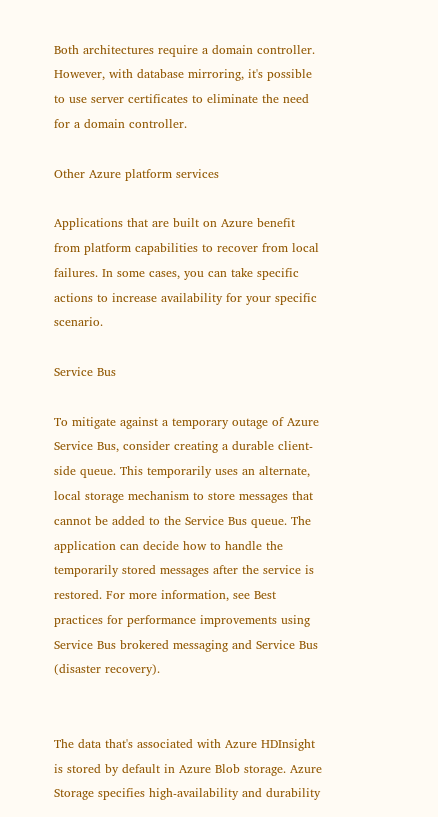Both architectures require a domain controller. However, with database mirroring, it's possible to use server certificates to eliminate the need for a domain controller.

Other Azure platform services

Applications that are built on Azure benefit from platform capabilities to recover from local failures. In some cases, you can take specific actions to increase availability for your specific scenario.

Service Bus

To mitigate against a temporary outage of Azure Service Bus, consider creating a durable client-side queue. This temporarily uses an alternate, local storage mechanism to store messages that cannot be added to the Service Bus queue. The application can decide how to handle the temporarily stored messages after the service is restored. For more information, see Best practices for performance improvements using Service Bus brokered messaging and Service Bus (disaster recovery).


The data that's associated with Azure HDInsight is stored by default in Azure Blob storage. Azure Storage specifies high-availability and durability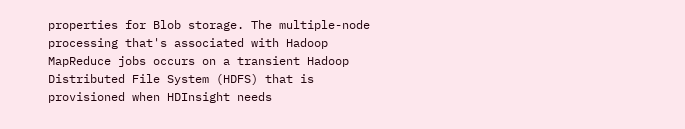properties for Blob storage. The multiple-node processing that's associated with Hadoop MapReduce jobs occurs on a transient Hadoop Distributed File System (HDFS) that is provisioned when HDInsight needs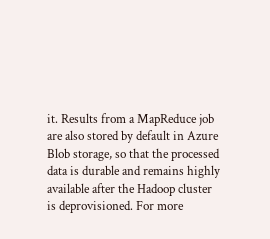it. Results from a MapReduce job are also stored by default in Azure Blob storage, so that the processed data is durable and remains highly available after the Hadoop cluster is deprovisioned. For more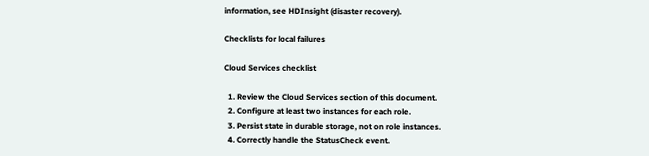information, see HDInsight (disaster recovery).

Checklists for local failures

Cloud Services checklist

  1. Review the Cloud Services section of this document.
  2. Configure at least two instances for each role.
  3. Persist state in durable storage, not on role instances.
  4. Correctly handle the StatusCheck event.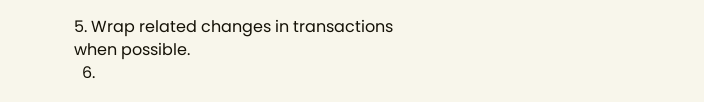5. Wrap related changes in transactions when possible.
  6.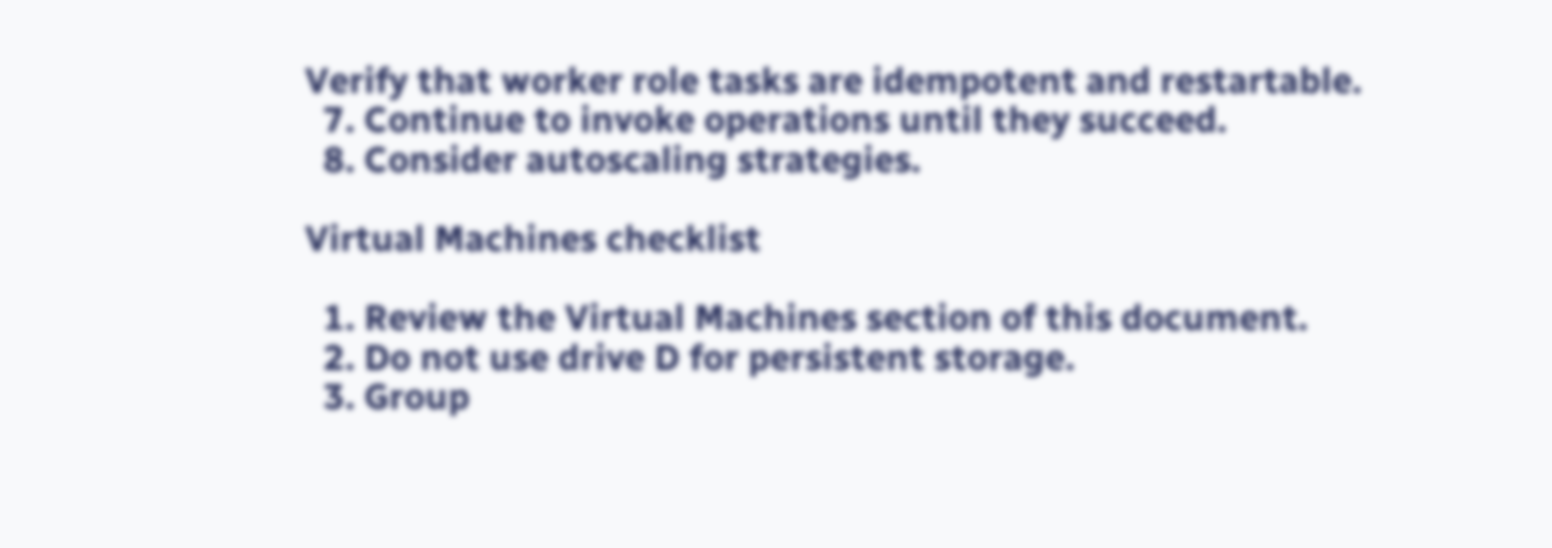Verify that worker role tasks are idempotent and restartable.
  7. Continue to invoke operations until they succeed.
  8. Consider autoscaling strategies.

Virtual Machines checklist

  1. Review the Virtual Machines section of this document.
  2. Do not use drive D for persistent storage.
  3. Group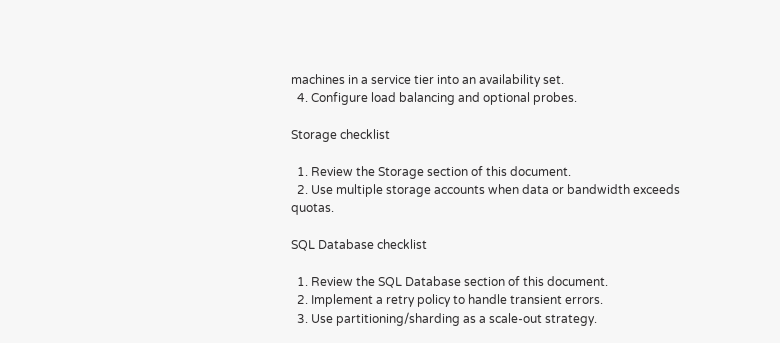machines in a service tier into an availability set.
  4. Configure load balancing and optional probes.

Storage checklist

  1. Review the Storage section of this document.
  2. Use multiple storage accounts when data or bandwidth exceeds quotas.

SQL Database checklist

  1. Review the SQL Database section of this document.
  2. Implement a retry policy to handle transient errors.
  3. Use partitioning/sharding as a scale-out strategy.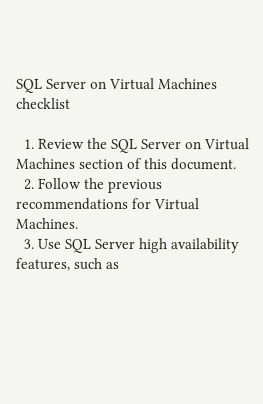SQL Server on Virtual Machines checklist

  1. Review the SQL Server on Virtual Machines section of this document.
  2. Follow the previous recommendations for Virtual Machines.
  3. Use SQL Server high availability features, such as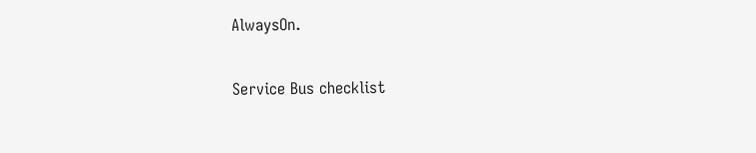AlwaysOn.

Service Bus checklist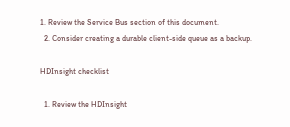1. Review the Service Bus section of this document.
  2. Consider creating a durable client-side queue as a backup.

HDInsight checklist

  1. Review the HDInsight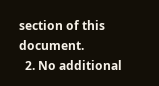section of this document.
  2. No additional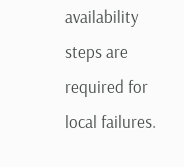availability steps are required for local failures.